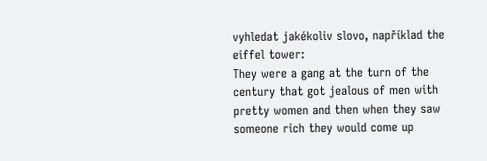vyhledat jakékoliv slovo, například the eiffel tower:
They were a gang at the turn of the century that got jealous of men with pretty women and then when they saw someone rich they would come up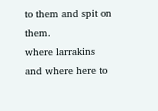to them and spit on them.
where larrakins and where here to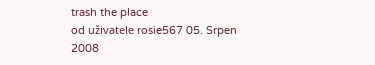trash the place
od uživatele rosie567 05. Srpen 2008